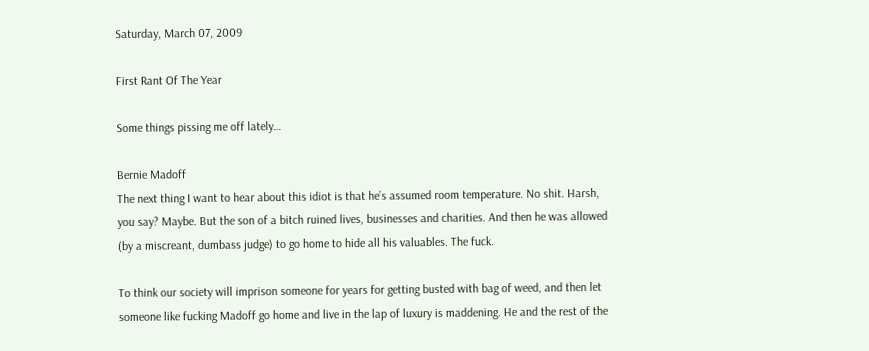Saturday, March 07, 2009

First Rant Of The Year

Some things pissing me off lately…

Bernie Madoff
The next thing I want to hear about this idiot is that he’s assumed room temperature. No shit. Harsh, you say? Maybe. But the son of a bitch ruined lives, businesses and charities. And then he was allowed (by a miscreant, dumbass judge) to go home to hide all his valuables. The fuck.

To think our society will imprison someone for years for getting busted with bag of weed, and then let someone like fucking Madoff go home and live in the lap of luxury is maddening. He and the rest of the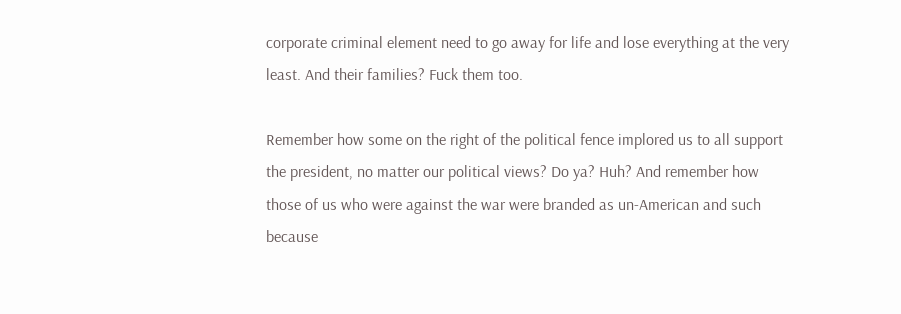corporate criminal element need to go away for life and lose everything at the very least. And their families? Fuck them too.

Remember how some on the right of the political fence implored us to all support the president, no matter our political views? Do ya? Huh? And remember how those of us who were against the war were branded as un-American and such because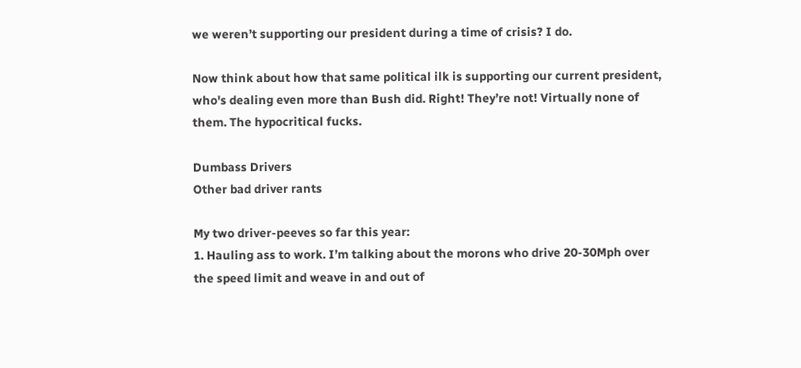we weren’t supporting our president during a time of crisis? I do.

Now think about how that same political ilk is supporting our current president, who's dealing even more than Bush did. Right! They’re not! Virtually none of them. The hypocritical fucks.

Dumbass Drivers
Other bad driver rants

My two driver-peeves so far this year:
1. Hauling ass to work. I’m talking about the morons who drive 20-30Mph over the speed limit and weave in and out of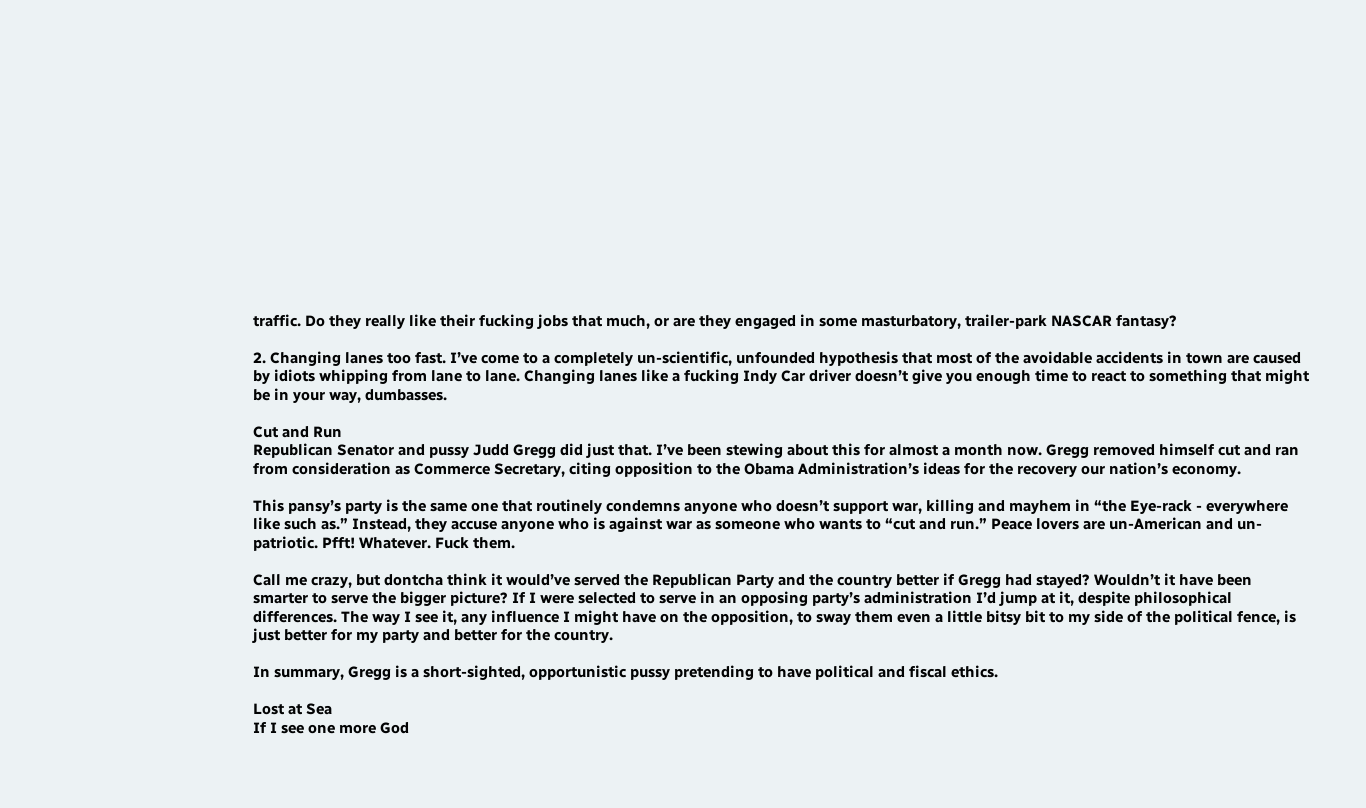traffic. Do they really like their fucking jobs that much, or are they engaged in some masturbatory, trailer-park NASCAR fantasy?

2. Changing lanes too fast. I’ve come to a completely un-scientific, unfounded hypothesis that most of the avoidable accidents in town are caused by idiots whipping from lane to lane. Changing lanes like a fucking Indy Car driver doesn’t give you enough time to react to something that might be in your way, dumbasses.

Cut and Run
Republican Senator and pussy Judd Gregg did just that. I’ve been stewing about this for almost a month now. Gregg removed himself cut and ran from consideration as Commerce Secretary, citing opposition to the Obama Administration’s ideas for the recovery our nation’s economy.

This pansy’s party is the same one that routinely condemns anyone who doesn’t support war, killing and mayhem in “the Eye-rack - everywhere like such as.” Instead, they accuse anyone who is against war as someone who wants to “cut and run.” Peace lovers are un-American and un-patriotic. Pfft! Whatever. Fuck them.

Call me crazy, but dontcha think it would’ve served the Republican Party and the country better if Gregg had stayed? Wouldn’t it have been smarter to serve the bigger picture? If I were selected to serve in an opposing party’s administration I’d jump at it, despite philosophical differences. The way I see it, any influence I might have on the opposition, to sway them even a little bitsy bit to my side of the political fence, is just better for my party and better for the country.

In summary, Gregg is a short-sighted, opportunistic pussy pretending to have political and fiscal ethics.

Lost at Sea
If I see one more God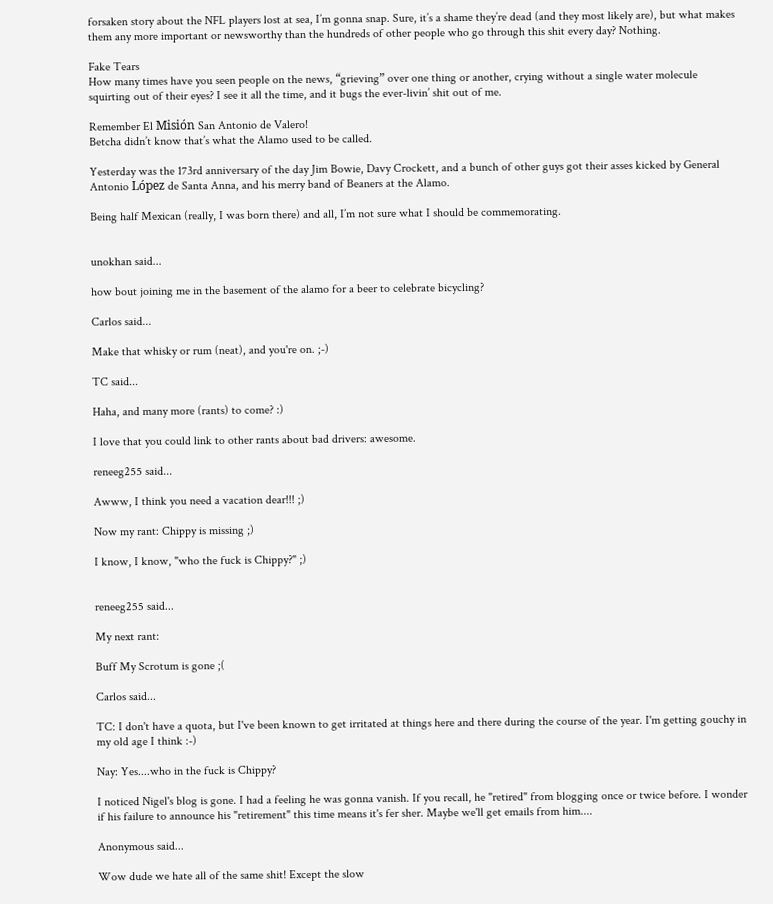forsaken story about the NFL players lost at sea, I’m gonna snap. Sure, it’s a shame they’re dead (and they most likely are), but what makes them any more important or newsworthy than the hundreds of other people who go through this shit every day? Nothing.

Fake Tears
How many times have you seen people on the news, “grieving” over one thing or another, crying without a single water molecule squirting out of their eyes? I see it all the time, and it bugs the ever-livin’ shit out of me.

Remember El Misión San Antonio de Valero!
Betcha didn’t know that’s what the Alamo used to be called.

Yesterday was the 173rd anniversary of the day Jim Bowie, Davy Crockett, and a bunch of other guys got their asses kicked by General Antonio López de Santa Anna, and his merry band of Beaners at the Alamo.

Being half Mexican (really, I was born there) and all, I’m not sure what I should be commemorating.


unokhan said...

how bout joining me in the basement of the alamo for a beer to celebrate bicycling?

Carlos said...

Make that whisky or rum (neat), and you're on. ;-)

TC said...

Haha, and many more (rants) to come? :)

I love that you could link to other rants about bad drivers: awesome.

reneeg255 said...

Awww, I think you need a vacation dear!!! ;)

Now my rant: Chippy is missing ;)

I know, I know, "who the fuck is Chippy?" ;)


reneeg255 said...

My next rant:

Buff My Scrotum is gone ;(

Carlos said...

TC: I don't have a quota, but I've been known to get irritated at things here and there during the course of the year. I'm getting gouchy in my old age I think :-)

Nay: Yes....who in the fuck is Chippy?

I noticed Nigel's blog is gone. I had a feeling he was gonna vanish. If you recall, he "retired" from blogging once or twice before. I wonder if his failure to announce his "retirement" this time means it's fer sher. Maybe we'll get emails from him....

Anonymous said...

Wow dude we hate all of the same shit! Except the slow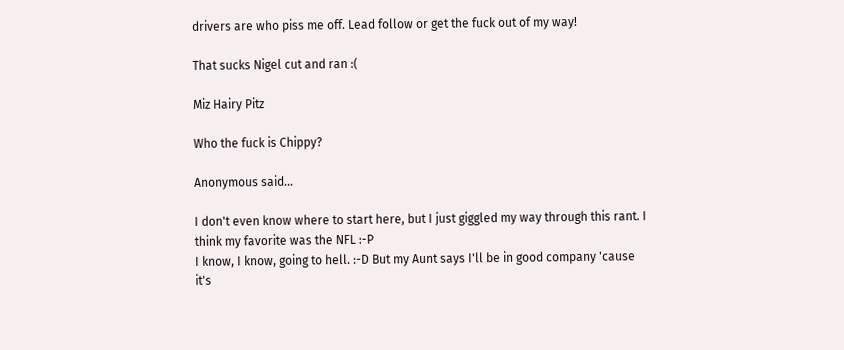drivers are who piss me off. Lead follow or get the fuck out of my way!

That sucks Nigel cut and ran :(

Miz Hairy Pitz

Who the fuck is Chippy?

Anonymous said...

I don't even know where to start here, but I just giggled my way through this rant. I think my favorite was the NFL :-P
I know, I know, going to hell. :-D But my Aunt says I'll be in good company 'cause it's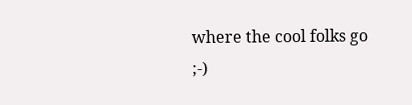where the cool folks go ;-)